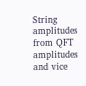String amplitudes from QFT amplitudes and vice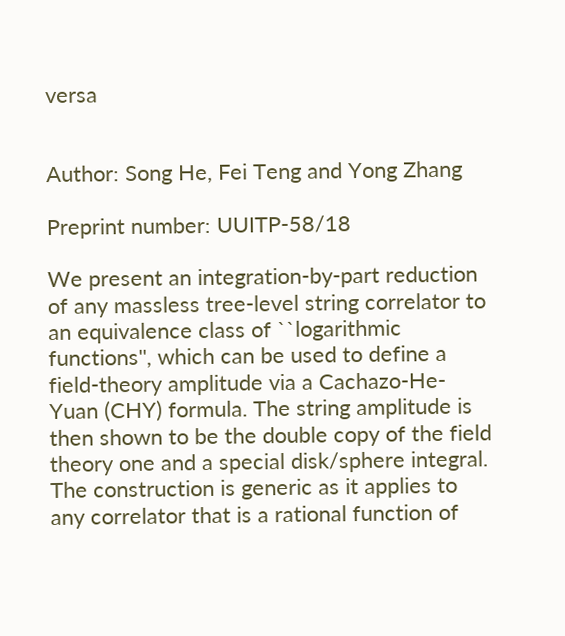versa


Author: Song He, Fei Teng and Yong Zhang

Preprint number: UUITP-58/18

We present an integration-by-part reduction of any massless tree-level string correlator to an equivalence class of ``logarithmic functions'', which can be used to define a field-theory amplitude via a Cachazo-He-Yuan (CHY) formula. The string amplitude is then shown to be the double copy of the field theory one and a special disk/sphere integral. The construction is generic as it applies to any correlator that is a rational function of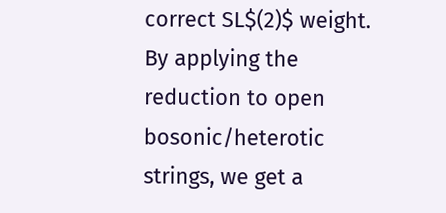correct SL$(2)$ weight. By applying the reduction to open bosonic/heterotic strings, we get a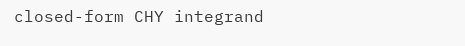closed-form CHY integrand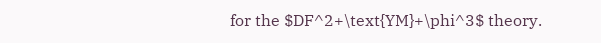for the $DF^2+\text{YM}+\phi^3$ theory.